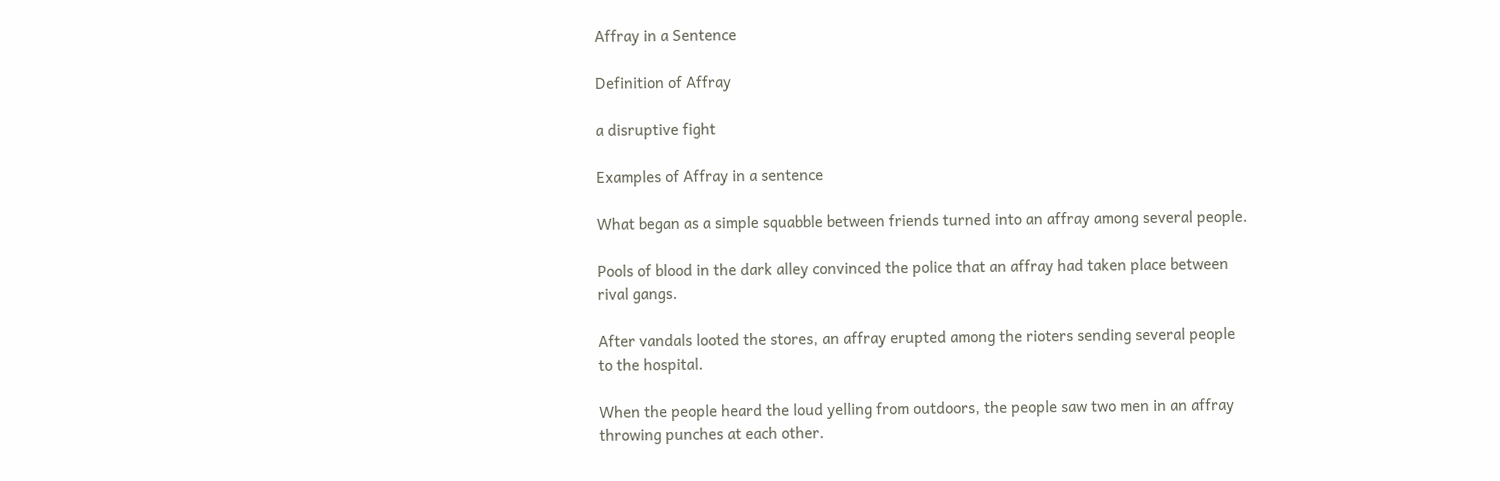Affray in a Sentence

Definition of Affray

a disruptive fight

Examples of Affray in a sentence

What began as a simple squabble between friends turned into an affray among several people.

Pools of blood in the dark alley convinced the police that an affray had taken place between rival gangs.

After vandals looted the stores, an affray erupted among the rioters sending several people to the hospital.

When the people heard the loud yelling from outdoors, the people saw two men in an affray throwing punches at each other.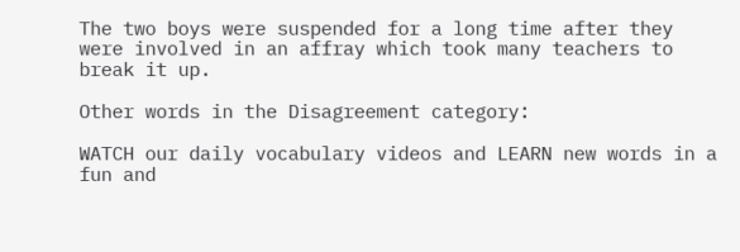The two boys were suspended for a long time after they were involved in an affray which took many teachers to break it up.

Other words in the Disagreement category:

WATCH our daily vocabulary videos and LEARN new words in a fun and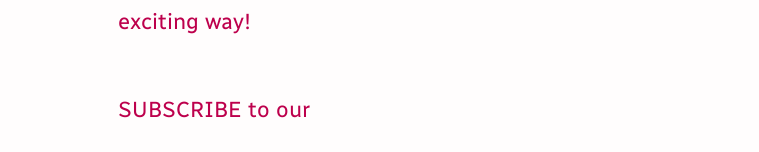exciting way!

SUBSCRIBE to our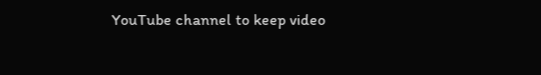YouTube channel to keep video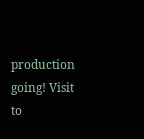production going! Visit to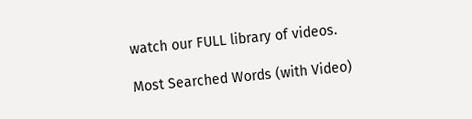watch our FULL library of videos.

Most Searched Words (with Video)